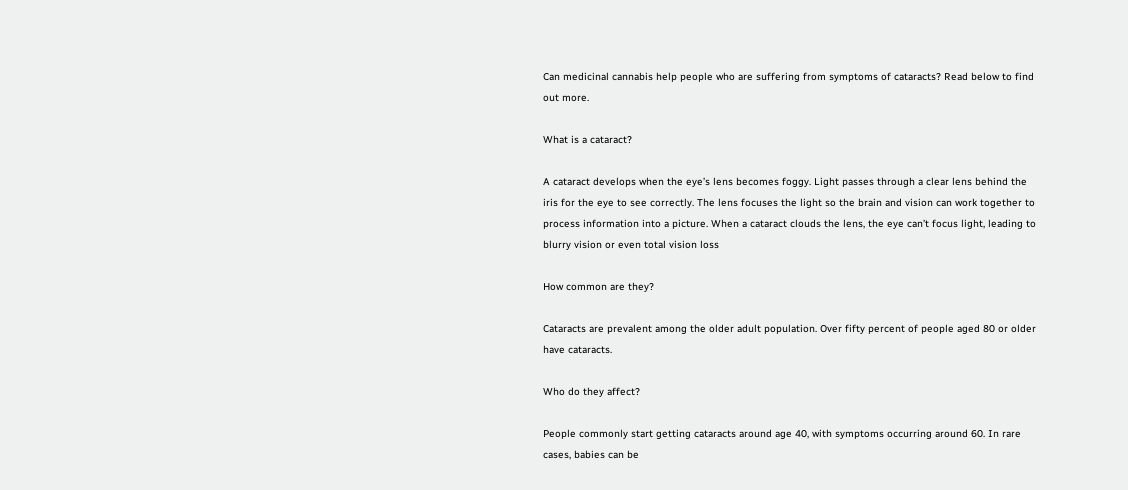Can medicinal cannabis help people who are suffering from symptoms of cataracts? Read below to find out more.

What is a cataract?

A cataract develops when the eye’s lens becomes foggy. Light passes through a clear lens behind the iris for the eye to see correctly. The lens focuses the light so the brain and vision can work together to process information into a picture. When a cataract clouds the lens, the eye can’t focus light, leading to blurry vision or even total vision loss

How common are they?

Cataracts are prevalent among the older adult population. Over fifty percent of people aged 80 or older have cataracts.

Who do they affect?

People commonly start getting cataracts around age 40, with symptoms occurring around 60. In rare cases, babies can be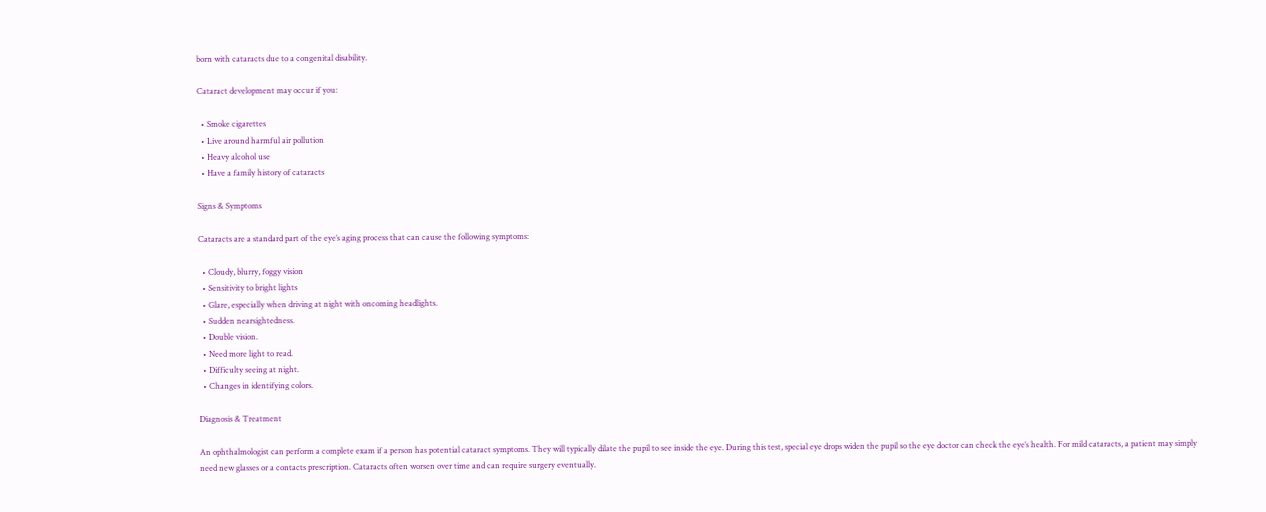born with cataracts due to a congenital disability.

Cataract development may occur if you:

  • Smoke cigarettes
  • Live around harmful air pollution
  • Heavy alcohol use
  • Have a family history of cataracts

Signs & Symptoms

Cataracts are a standard part of the eye’s aging process that can cause the following symptoms:

  • Cloudy, blurry, foggy vision
  • Sensitivity to bright lights
  • Glare, especially when driving at night with oncoming headlights.
  • Sudden nearsightedness.
  • Double vision.
  • Need more light to read.
  • Difficulty seeing at night.
  • Changes in identifying colors.

Diagnosis & Treatment

An ophthalmologist can perform a complete exam if a person has potential cataract symptoms. They will typically dilate the pupil to see inside the eye. During this test, special eye drops widen the pupil so the eye doctor can check the eye’s health. For mild cataracts, a patient may simply need new glasses or a contacts prescription. Cataracts often worsen over time and can require surgery eventually.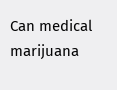Can medical marijuana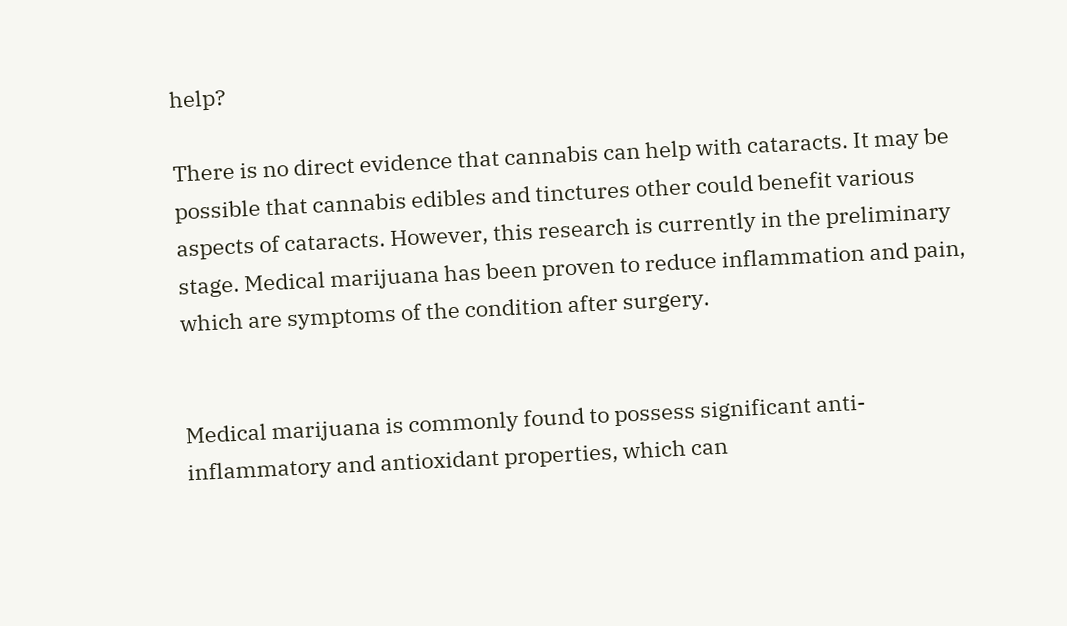help?

There is no direct evidence that cannabis can help with cataracts. It may be possible that cannabis edibles and tinctures other could benefit various aspects of cataracts. However, this research is currently in the preliminary stage. Medical marijuana has been proven to reduce inflammation and pain, which are symptoms of the condition after surgery.


Medical marijuana is commonly found to possess significant anti-inflammatory and antioxidant properties, which can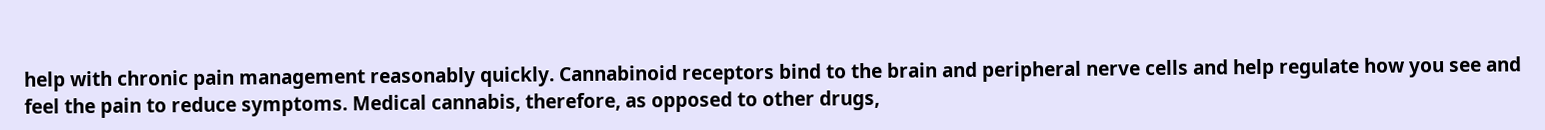help with chronic pain management reasonably quickly. Cannabinoid receptors bind to the brain and peripheral nerve cells and help regulate how you see and feel the pain to reduce symptoms. Medical cannabis, therefore, as opposed to other drugs,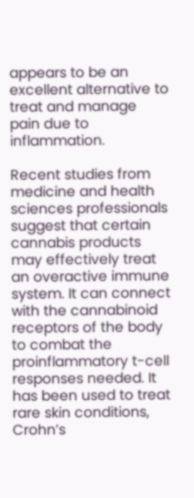appears to be an excellent alternative to treat and manage pain due to inflammation.

Recent studies from medicine and health sciences professionals suggest that certain cannabis products may effectively treat an overactive immune system. It can connect with the cannabinoid receptors of the body to combat the proinflammatory t-cell responses needed. It has been used to treat rare skin conditions, Crohn’s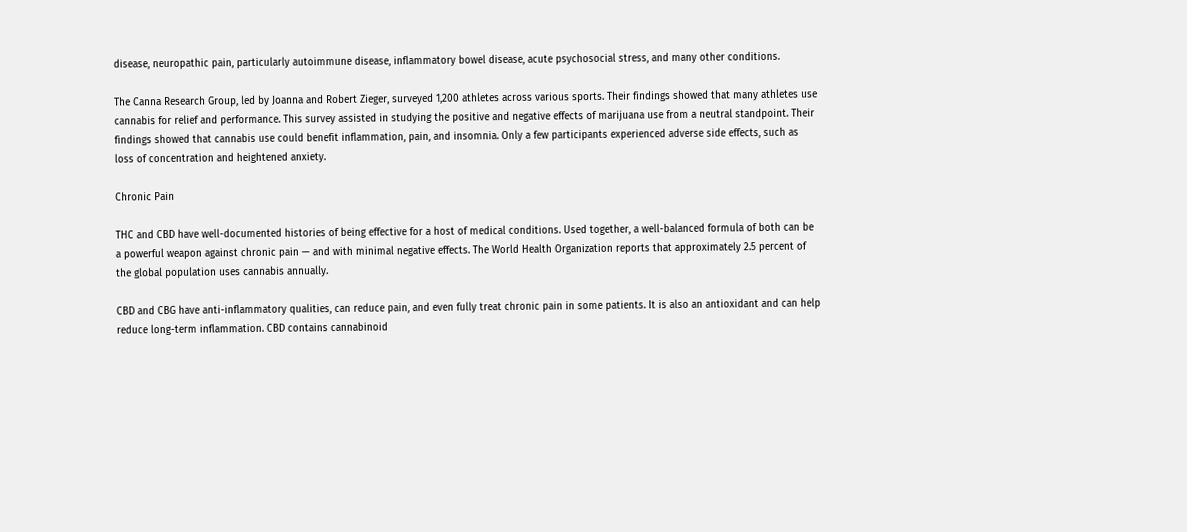disease, neuropathic pain, particularly autoimmune disease, inflammatory bowel disease, acute psychosocial stress, and many other conditions.

The Canna Research Group, led by Joanna and Robert Zieger, surveyed 1,200 athletes across various sports. Their findings showed that many athletes use cannabis for relief and performance. This survey assisted in studying the positive and negative effects of marijuana use from a neutral standpoint. Their findings showed that cannabis use could benefit inflammation, pain, and insomnia. Only a few participants experienced adverse side effects, such as loss of concentration and heightened anxiety.

Chronic Pain

THC and CBD have well-documented histories of being effective for a host of medical conditions. Used together, a well-balanced formula of both can be a powerful weapon against chronic pain — and with minimal negative effects. The World Health Organization reports that approximately 2.5 percent of the global population uses cannabis annually.

CBD and CBG have anti-inflammatory qualities, can reduce pain, and even fully treat chronic pain in some patients. It is also an antioxidant and can help reduce long-term inflammation. CBD contains cannabinoid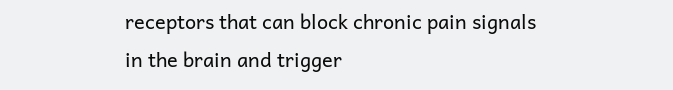receptors that can block chronic pain signals in the brain and trigger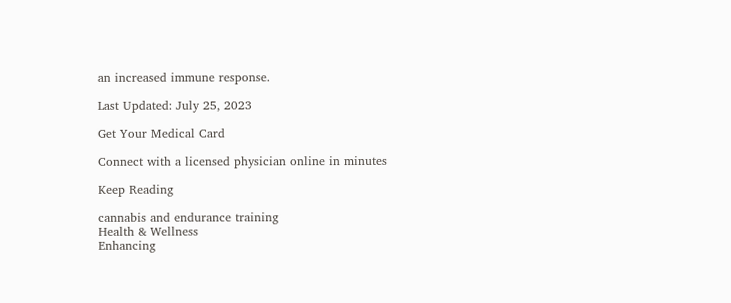an increased immune response.

Last Updated: July 25, 2023

Get Your Medical Card

Connect with a licensed physician online in minutes

Keep Reading

cannabis and endurance training
Health & Wellness
Enhancing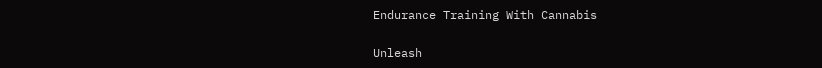Endurance Training With Cannabis

Unleash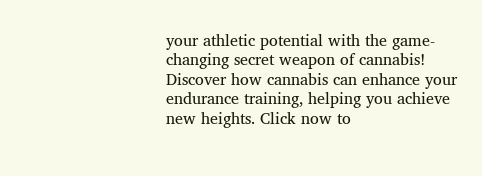your athletic potential with the game-changing secret weapon of cannabis! Discover how cannabis can enhance your endurance training, helping you achieve new heights. Click now to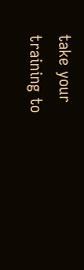take your training to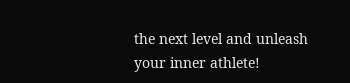the next level and unleash your inner athlete!